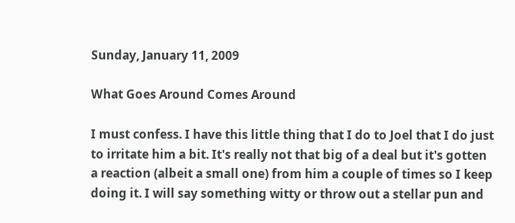Sunday, January 11, 2009

What Goes Around Comes Around

I must confess. I have this little thing that I do to Joel that I do just to irritate him a bit. It's really not that big of a deal but it's gotten a reaction (albeit a small one) from him a couple of times so I keep doing it. I will say something witty or throw out a stellar pun and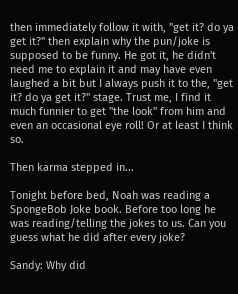then immediately follow it with, "get it? do ya get it?" then explain why the pun/joke is supposed to be funny. He got it, he didn't need me to explain it and may have even laughed a bit but I always push it to the, "get it? do ya get it?" stage. Trust me, I find it much funnier to get "the look" from him and even an occasional eye roll! Or at least I think so.

Then karma stepped in...

Tonight before bed, Noah was reading a SpongeBob Joke book. Before too long he was reading/telling the jokes to us. Can you guess what he did after every joke?

Sandy: Why did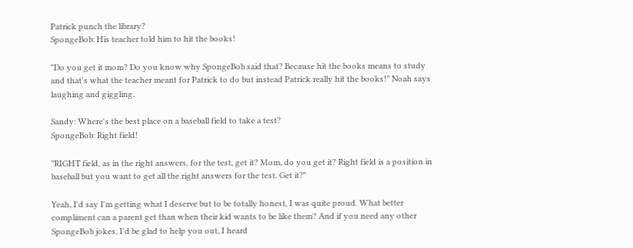Patrick punch the library?
SpongeBob: His teacher told him to hit the books!

"Do you get it mom? Do you know why SpongeBob said that? Because hit the books means to study and that's what the teacher meant for Patrick to do but instead Patrick really hit the books!" Noah says laughing and giggling.

Sandy: Where's the best place on a baseball field to take a test?
SpongeBob: Right field!

"RIGHT field, as in the right answers, for the test, get it? Mom, do you get it? Right field is a position in baseball but you want to get all the right answers for the test. Get it?"

Yeah, I'd say I'm getting what I deserve but to be totally honest, I was quite proud. What better compliment can a parent get than when their kid wants to be like them? And if you need any other SpongeBob jokes, I'd be glad to help you out, I heard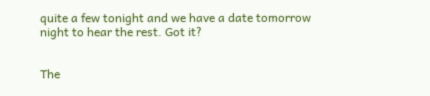quite a few tonight and we have a date tomorrow night to hear the rest. Got it?


The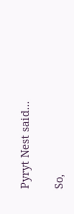Pyryt Nest said...

So,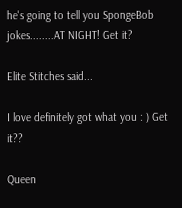he's going to tell you SpongeBob jokes........AT NIGHT! Get it?

Elite Stitches said...

I love definitely got what you : ) Get it??

Queen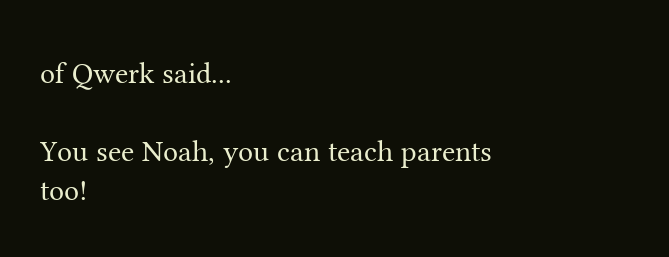of Qwerk said...

You see Noah, you can teach parents too!